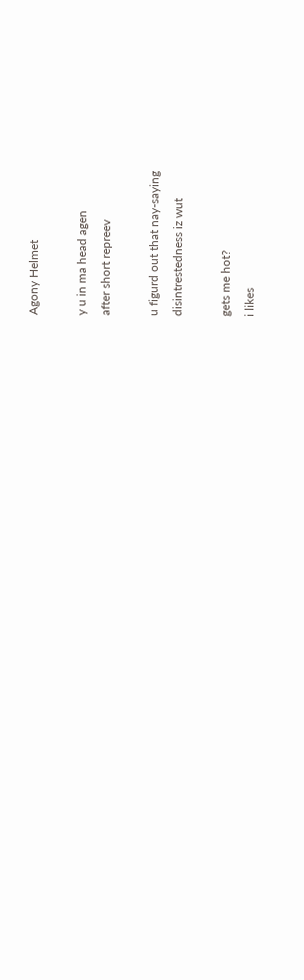Agony Helmet

y u in ma head agen
after short repreev

u figurd out that nay-saying
disintrestedness iz wut

gets me hot?
i likes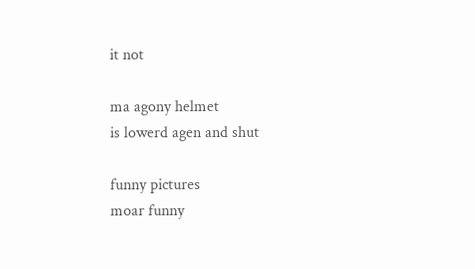it not

ma agony helmet
is lowerd agen and shut

funny pictures
moar funny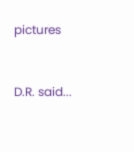pictures


D.R. said...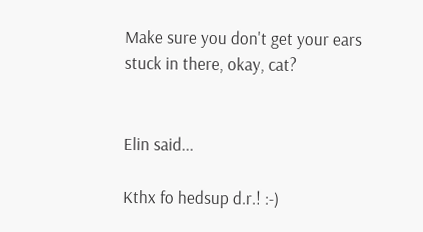Make sure you don't get your ears stuck in there, okay, cat?


Elin said...

Kthx fo hedsup d.r.! :-)